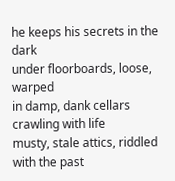he keeps his secrets in the dark
under floorboards, loose, warped
in damp, dank cellars crawling with life
musty, stale attics, riddled with the past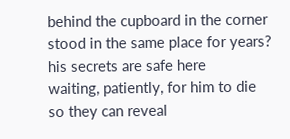behind the cupboard in the corner
stood in the same place for years?
his secrets are safe here
waiting, patiently, for him to die
so they can reveal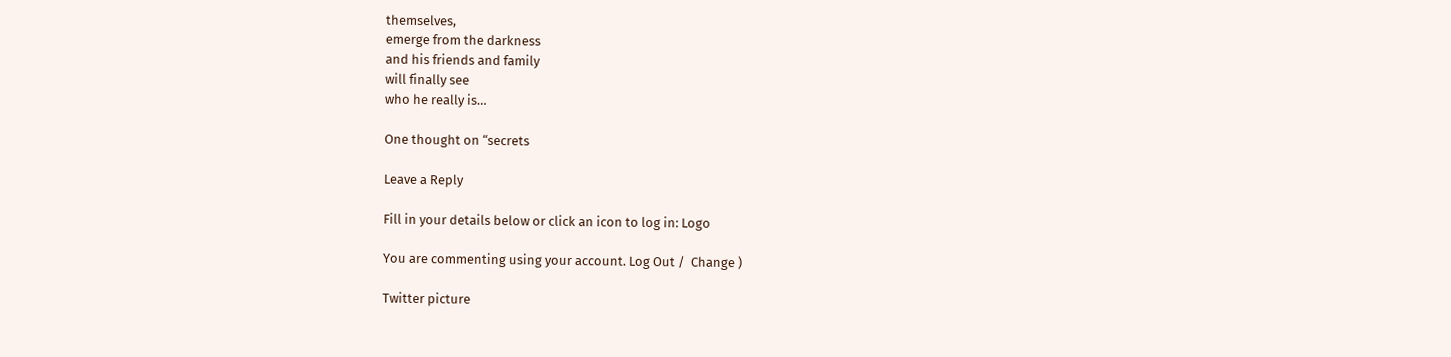themselves,
emerge from the darkness
and his friends and family
will finally see
who he really is…

One thought on “secrets

Leave a Reply

Fill in your details below or click an icon to log in: Logo

You are commenting using your account. Log Out /  Change )

Twitter picture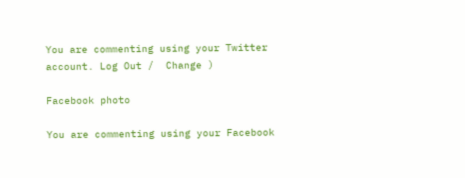You are commenting using your Twitter account. Log Out /  Change )

Facebook photo

You are commenting using your Facebook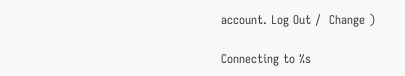account. Log Out /  Change )

Connecting to %s